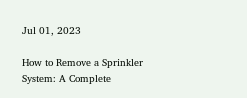Jul 01, 2023

How to Remove a Sprinkler System: A Complete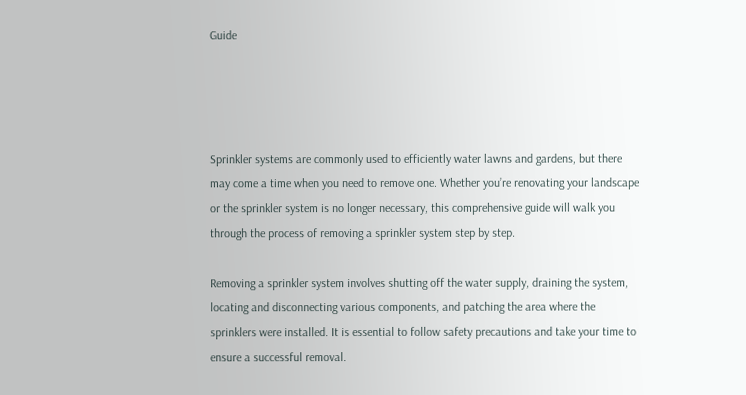Guide




Sprinkler systems are commonly used to efficiently water lawns and gardens, but there may come a time when you need to remove one. Whether you’re renovating your landscape or the sprinkler system is no longer necessary, this comprehensive guide will walk you through the process of removing a sprinkler system step by step.

Removing a sprinkler system involves shutting off the water supply, draining the system, locating and disconnecting various components, and patching the area where the sprinklers were installed. It is essential to follow safety precautions and take your time to ensure a successful removal.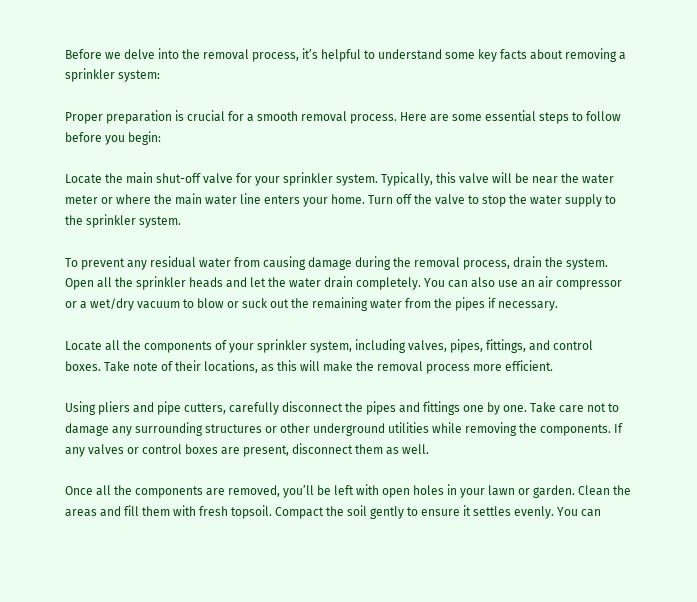Before we delve into the removal process, it’s helpful to understand some key facts about removing a sprinkler system:

Proper preparation is crucial for a smooth removal process. Here are some essential steps to follow before you begin:

Locate the main shut-off valve for your sprinkler system. Typically, this valve will be near the water meter or where the main water line enters your home. Turn off the valve to stop the water supply to the sprinkler system.

To prevent any residual water from causing damage during the removal process, drain the system. Open all the sprinkler heads and let the water drain completely. You can also use an air compressor or a wet/dry vacuum to blow or suck out the remaining water from the pipes if necessary.

Locate all the components of your sprinkler system, including valves, pipes, fittings, and control boxes. Take note of their locations, as this will make the removal process more efficient.

Using pliers and pipe cutters, carefully disconnect the pipes and fittings one by one. Take care not to damage any surrounding structures or other underground utilities while removing the components. If any valves or control boxes are present, disconnect them as well.

Once all the components are removed, you’ll be left with open holes in your lawn or garden. Clean the areas and fill them with fresh topsoil. Compact the soil gently to ensure it settles evenly. You can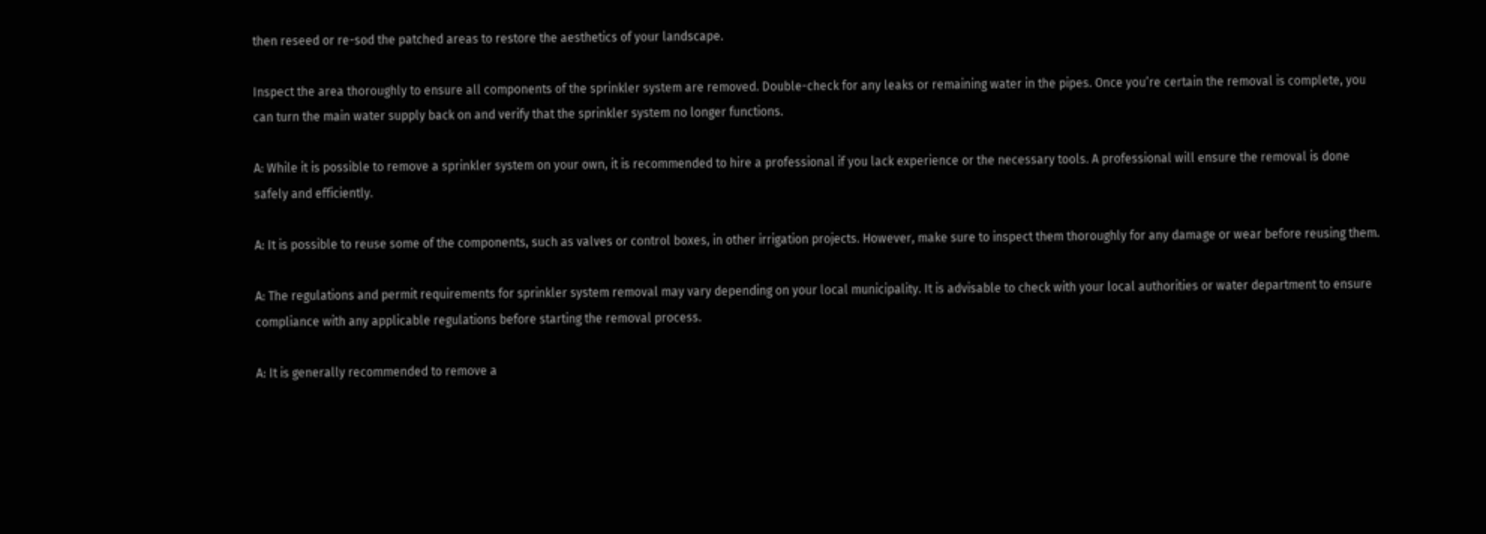then reseed or re-sod the patched areas to restore the aesthetics of your landscape.

Inspect the area thoroughly to ensure all components of the sprinkler system are removed. Double-check for any leaks or remaining water in the pipes. Once you’re certain the removal is complete, you can turn the main water supply back on and verify that the sprinkler system no longer functions.

A: While it is possible to remove a sprinkler system on your own, it is recommended to hire a professional if you lack experience or the necessary tools. A professional will ensure the removal is done safely and efficiently.

A: It is possible to reuse some of the components, such as valves or control boxes, in other irrigation projects. However, make sure to inspect them thoroughly for any damage or wear before reusing them.

A: The regulations and permit requirements for sprinkler system removal may vary depending on your local municipality. It is advisable to check with your local authorities or water department to ensure compliance with any applicable regulations before starting the removal process.

A: It is generally recommended to remove a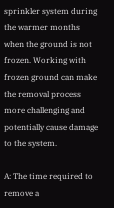sprinkler system during the warmer months when the ground is not frozen. Working with frozen ground can make the removal process more challenging and potentially cause damage to the system.

A: The time required to remove a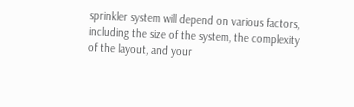sprinkler system will depend on various factors, including the size of the system, the complexity of the layout, and your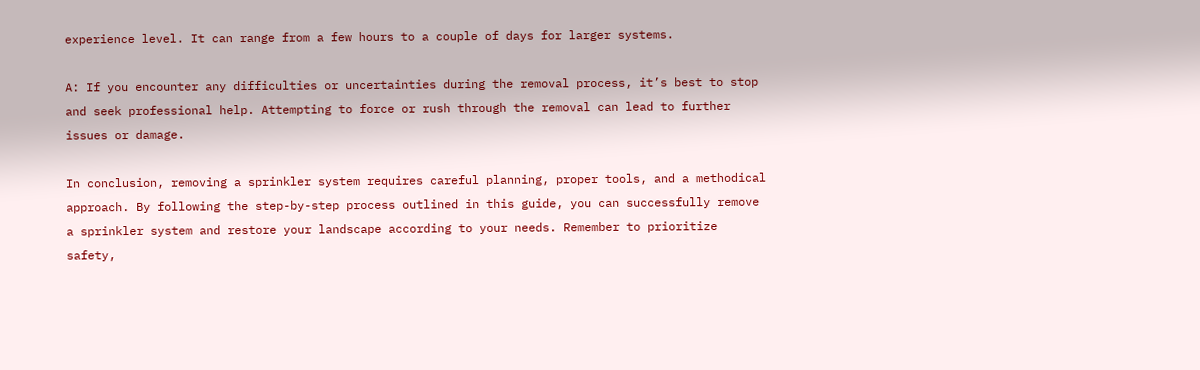experience level. It can range from a few hours to a couple of days for larger systems.

A: If you encounter any difficulties or uncertainties during the removal process, it’s best to stop and seek professional help. Attempting to force or rush through the removal can lead to further issues or damage.

In conclusion, removing a sprinkler system requires careful planning, proper tools, and a methodical approach. By following the step-by-step process outlined in this guide, you can successfully remove a sprinkler system and restore your landscape according to your needs. Remember to prioritize safety,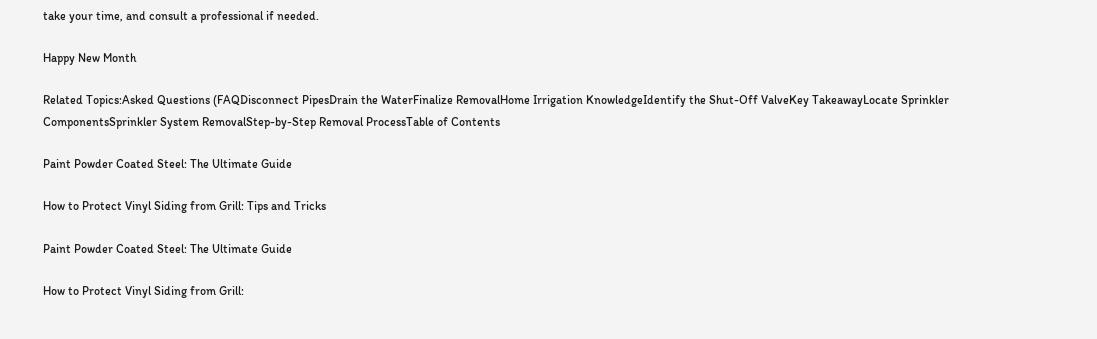take your time, and consult a professional if needed.

Happy New Month

Related Topics:Asked Questions (FAQDisconnect PipesDrain the WaterFinalize RemovalHome Irrigation KnowledgeIdentify the Shut-Off ValveKey TakeawayLocate Sprinkler ComponentsSprinkler System RemovalStep-by-Step Removal ProcessTable of Contents

Paint Powder Coated Steel: The Ultimate Guide

How to Protect Vinyl Siding from Grill: Tips and Tricks

Paint Powder Coated Steel: The Ultimate Guide

How to Protect Vinyl Siding from Grill: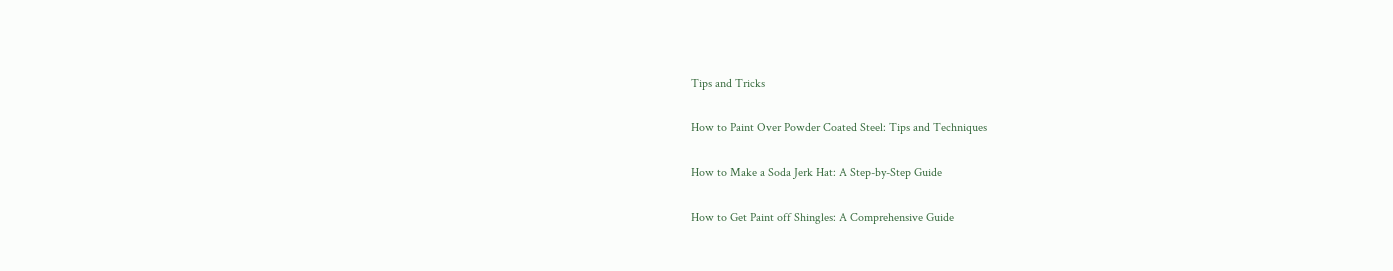Tips and Tricks

How to Paint Over Powder Coated Steel: Tips and Techniques

How to Make a Soda Jerk Hat: A Step-by-Step Guide

How to Get Paint off Shingles: A Comprehensive Guide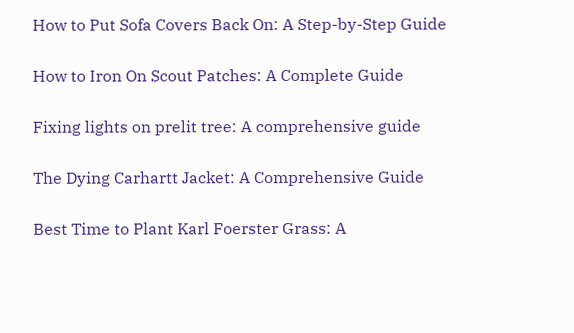How to Put Sofa Covers Back On: A Step-by-Step Guide

How to Iron On Scout Patches: A Complete Guide

Fixing lights on prelit tree: A comprehensive guide

The Dying Carhartt Jacket: A Comprehensive Guide

Best Time to Plant Karl Foerster Grass: A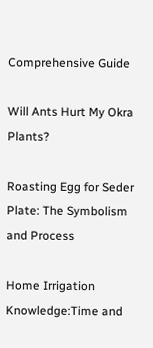Comprehensive Guide

Will Ants Hurt My Okra Plants?

Roasting Egg for Seder Plate: The Symbolism and Process

Home Irrigation Knowledge:Time and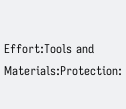Effort:Tools and Materials:Protection: